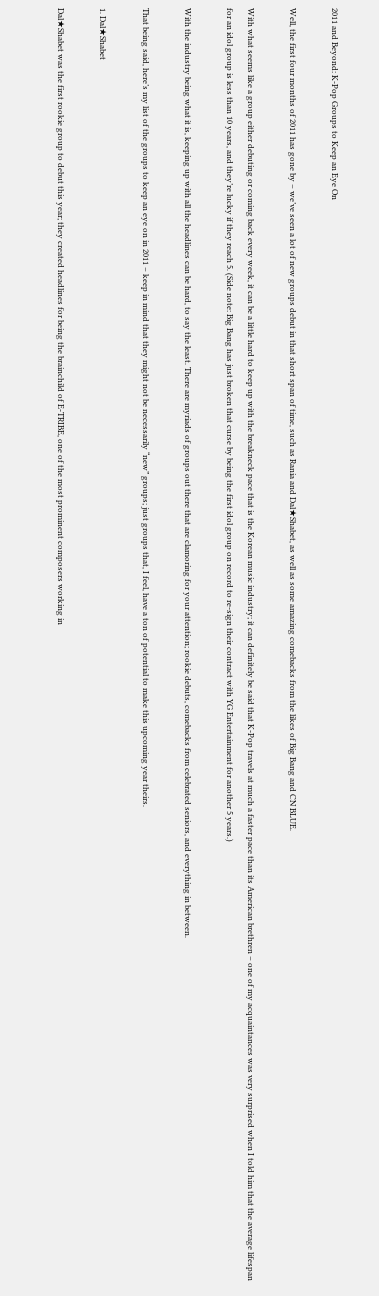2011 and Beyond: K-Pop Groups to Keep an Eye On

Well, the first four months of 2011 has gone by – we’ve seen a lot of new groups debut in that short span of time, such as Rania and Dal★Shabet, as well as some amazing comebacks from the likes of Big Bang and CN BLUE.

With what seems like a group either debuting or coming back every week, it can be a little hard to keep up with the breakneck pace that is the Korean music industry; it can definitely be said that K-Pop travels at much a faster pace than its American brethren – one of my acquaintances was very surprised when I told him that the average lifespan for an idol group is less than 10 years, and they’re lucky if they reach 5. (Side note: Big Bang has just broken that curse by being the first idol group on record to re-sign their contract with YG Entertainment for another 5 years.)

With the industry being what it is, keeping up with all the headlines can be hard, to say the least. There are myriads of groups out there that are clamoring for your attention; rookie debuts, comebacks from celebrated seniors, and everything in between.

That being said, here’s my list of the groups to keep an eye on in 2011 – keep in mind that they might not be necessarily “new” groups; just groups that, I feel, have a ton of potential to make this upcoming year theirs.

1. Dal★Shabet

Dal★Shabet was the first rookie group to debut this year; they created headlines for being the brainchild of E-TRIBE, one of the most prominent composers working in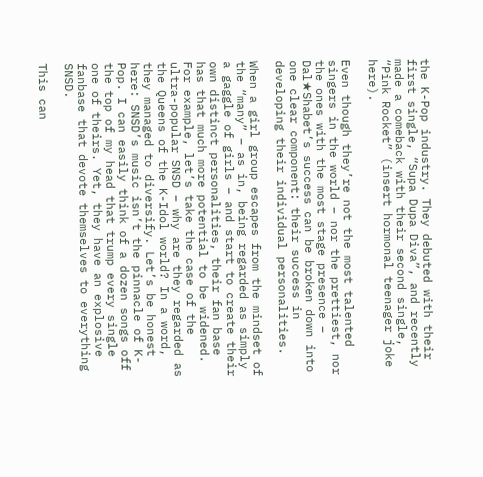the K-Pop industry. They debuted with their first single, “Supa Dupa Diva”, and recently made a comeback with their second single, “Pink Rocket” (insert hormonal teenager joke here).

Even though they’re not the most talented singers in the world – nor the prettiest, nor the ones with the most stage presence – Dal★Shabet’s success can be broken down into one clear component: their success in developing their individual personalities.

When a girl group escapes from the mindset of the “many” – as in, being regarded as simply a gaggle of girls – and start to create their own distinct personalities, their fan base has that much more potential to be widened. For example, let’s take the case of the ultra-popular SNSD – why are they regarded as the Queens of the K-Idol world? In a word, they managed to diversify. Let’s be honest here: SNSD’s music isn’t the pinnacle of K-Pop. I can easily think of a dozen songs off the top of my head that trump every single one of theirs. Yet, they have an explosive fanbase that devote themselves to everything SNSD.

This can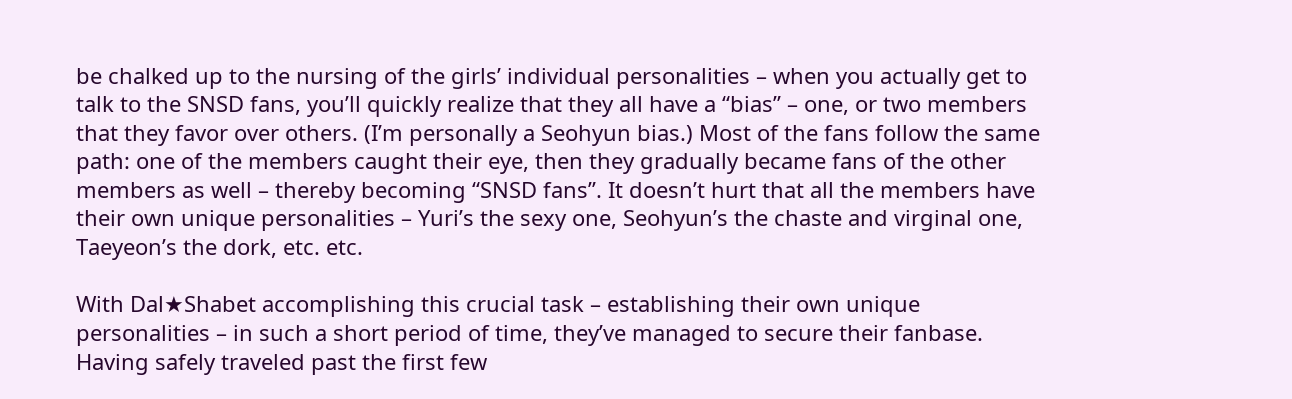be chalked up to the nursing of the girls’ individual personalities – when you actually get to talk to the SNSD fans, you’ll quickly realize that they all have a “bias” – one, or two members that they favor over others. (I’m personally a Seohyun bias.) Most of the fans follow the same path: one of the members caught their eye, then they gradually became fans of the other members as well – thereby becoming “SNSD fans”. It doesn’t hurt that all the members have their own unique personalities – Yuri’s the sexy one, Seohyun’s the chaste and virginal one, Taeyeon’s the dork, etc. etc.

With Dal★Shabet accomplishing this crucial task – establishing their own unique personalities – in such a short period of time, they’ve managed to secure their fanbase. Having safely traveled past the first few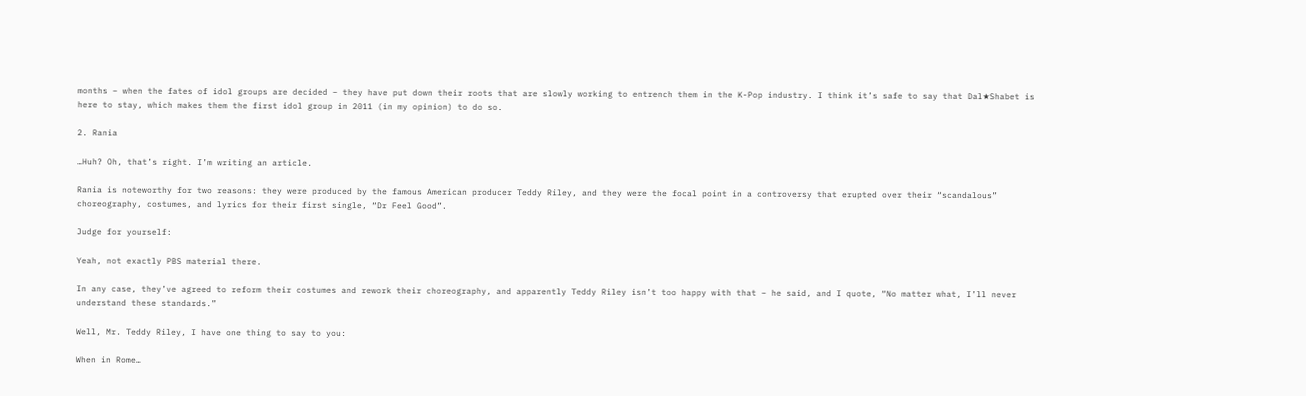months – when the fates of idol groups are decided – they have put down their roots that are slowly working to entrench them in the K-Pop industry. I think it’s safe to say that Dal★Shabet is here to stay, which makes them the first idol group in 2011 (in my opinion) to do so.

2. Rania

…Huh? Oh, that’s right. I’m writing an article.

Rania is noteworthy for two reasons: they were produced by the famous American producer Teddy Riley, and they were the focal point in a controversy that erupted over their “scandalous” choreography, costumes, and lyrics for their first single, “Dr Feel Good”.

Judge for yourself:

Yeah, not exactly PBS material there.

In any case, they’ve agreed to reform their costumes and rework their choreography, and apparently Teddy Riley isn’t too happy with that – he said, and I quote, “No matter what, I’ll never understand these standards.”

Well, Mr. Teddy Riley, I have one thing to say to you:

When in Rome…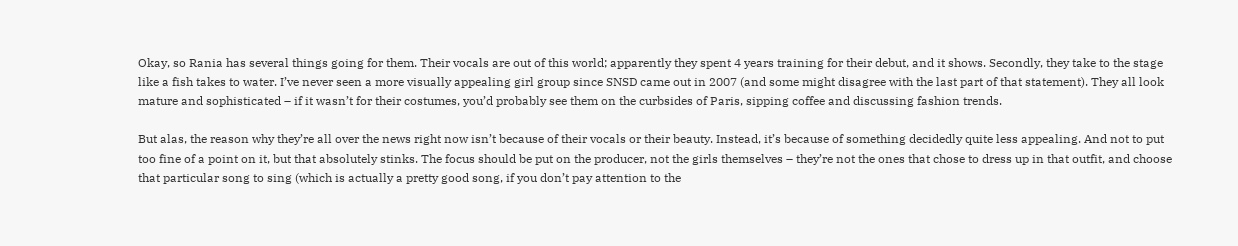Okay, so Rania has several things going for them. Their vocals are out of this world; apparently they spent 4 years training for their debut, and it shows. Secondly, they take to the stage like a fish takes to water. I’ve never seen a more visually appealing girl group since SNSD came out in 2007 (and some might disagree with the last part of that statement). They all look mature and sophisticated – if it wasn’t for their costumes, you’d probably see them on the curbsides of Paris, sipping coffee and discussing fashion trends.

But alas, the reason why they’re all over the news right now isn’t because of their vocals or their beauty. Instead, it’s because of something decidedly quite less appealing. And not to put too fine of a point on it, but that absolutely stinks. The focus should be put on the producer, not the girls themselves – they’re not the ones that chose to dress up in that outfit, and choose that particular song to sing (which is actually a pretty good song, if you don’t pay attention to the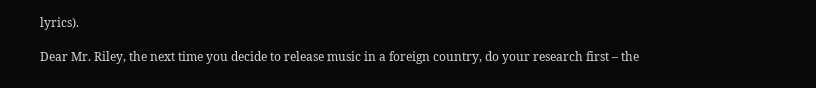lyrics).

Dear Mr. Riley, the next time you decide to release music in a foreign country, do your research first – the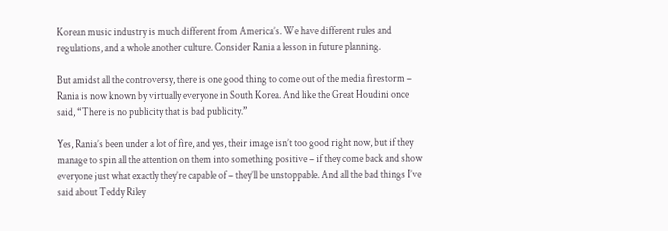Korean music industry is much different from America’s. We have different rules and regulations, and a whole another culture. Consider Rania a lesson in future planning.

But amidst all the controversy, there is one good thing to come out of the media firestorm – Rania is now known by virtually everyone in South Korea. And like the Great Houdini once said, “There is no publicity that is bad publicity.”

Yes, Rania’s been under a lot of fire, and yes, their image isn’t too good right now, but if they manage to spin all the attention on them into something positive – if they come back and show everyone just what exactly they’re capable of – they’ll be unstoppable. And all the bad things I’ve said about Teddy Riley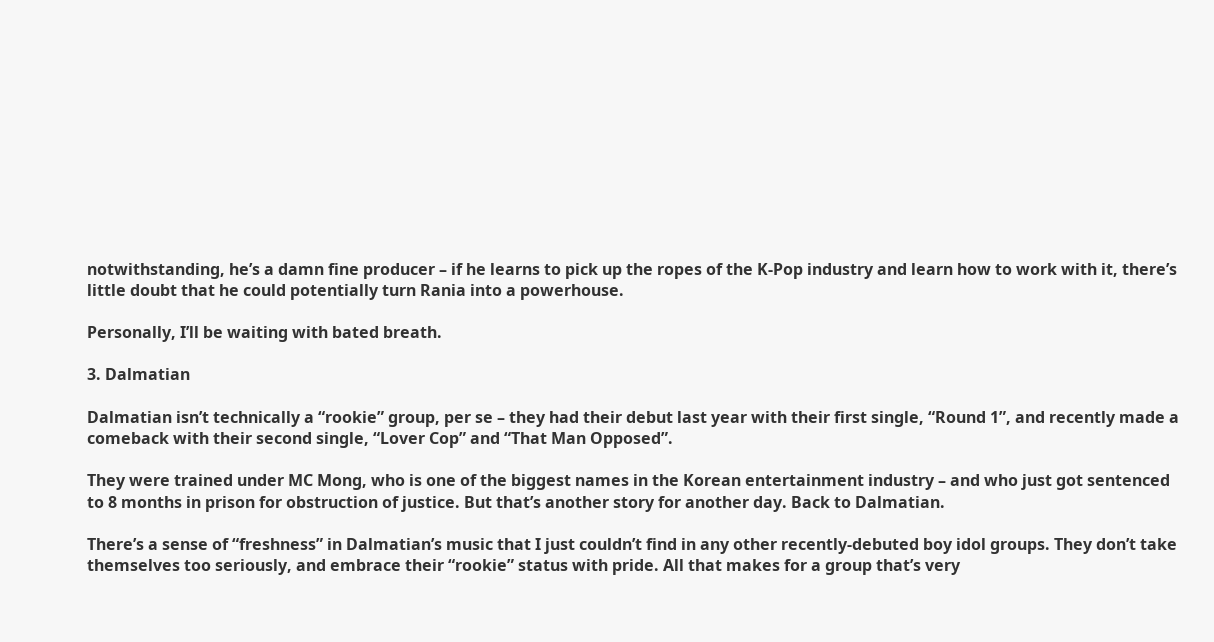notwithstanding, he’s a damn fine producer – if he learns to pick up the ropes of the K-Pop industry and learn how to work with it, there’s little doubt that he could potentially turn Rania into a powerhouse.

Personally, I’ll be waiting with bated breath.

3. Dalmatian

Dalmatian isn’t technically a “rookie” group, per se – they had their debut last year with their first single, “Round 1”, and recently made a comeback with their second single, “Lover Cop” and “That Man Opposed”.

They were trained under MC Mong, who is one of the biggest names in the Korean entertainment industry – and who just got sentenced to 8 months in prison for obstruction of justice. But that’s another story for another day. Back to Dalmatian.

There’s a sense of “freshness” in Dalmatian’s music that I just couldn’t find in any other recently-debuted boy idol groups. They don’t take themselves too seriously, and embrace their “rookie” status with pride. All that makes for a group that’s very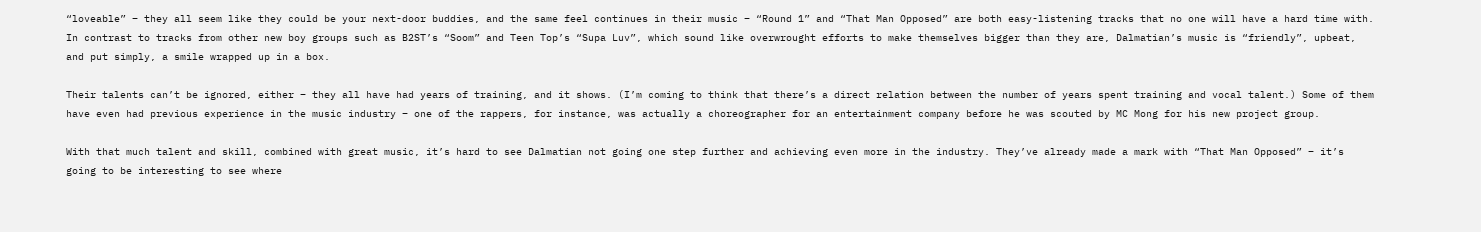“loveable” – they all seem like they could be your next-door buddies, and the same feel continues in their music – “Round 1” and “That Man Opposed” are both easy-listening tracks that no one will have a hard time with. In contrast to tracks from other new boy groups such as B2ST’s “Soom” and Teen Top’s “Supa Luv”, which sound like overwrought efforts to make themselves bigger than they are, Dalmatian’s music is “friendly”, upbeat, and put simply, a smile wrapped up in a box.

Their talents can’t be ignored, either – they all have had years of training, and it shows. (I’m coming to think that there’s a direct relation between the number of years spent training and vocal talent.) Some of them have even had previous experience in the music industry – one of the rappers, for instance, was actually a choreographer for an entertainment company before he was scouted by MC Mong for his new project group.

With that much talent and skill, combined with great music, it’s hard to see Dalmatian not going one step further and achieving even more in the industry. They’ve already made a mark with “That Man Opposed” – it’s going to be interesting to see where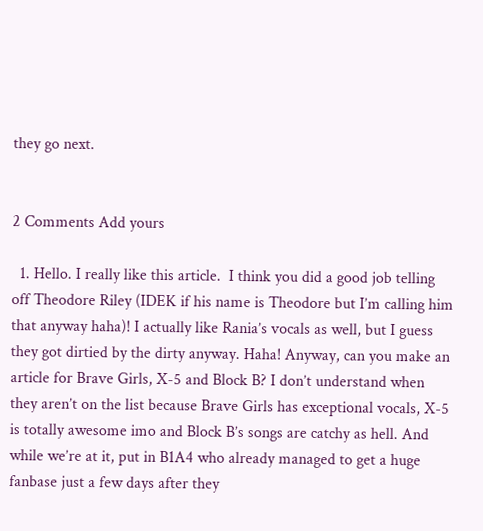they go next.


2 Comments Add yours

  1. Hello. I really like this article.  I think you did a good job telling off Theodore Riley (IDEK if his name is Theodore but I’m calling him that anyway haha)! I actually like Rania’s vocals as well, but I guess they got dirtied by the dirty anyway. Haha! Anyway, can you make an article for Brave Girls, X-5 and Block B? I don’t understand when they aren’t on the list because Brave Girls has exceptional vocals, X-5 is totally awesome imo and Block B’s songs are catchy as hell. And while we’re at it, put in B1A4 who already managed to get a huge fanbase just a few days after they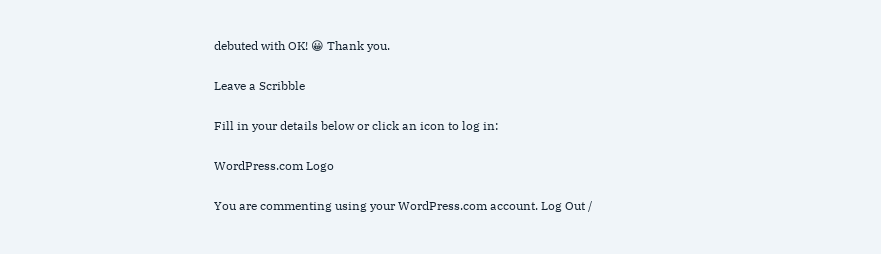debuted with OK! 😀 Thank you.

Leave a Scribble

Fill in your details below or click an icon to log in:

WordPress.com Logo

You are commenting using your WordPress.com account. Log Out /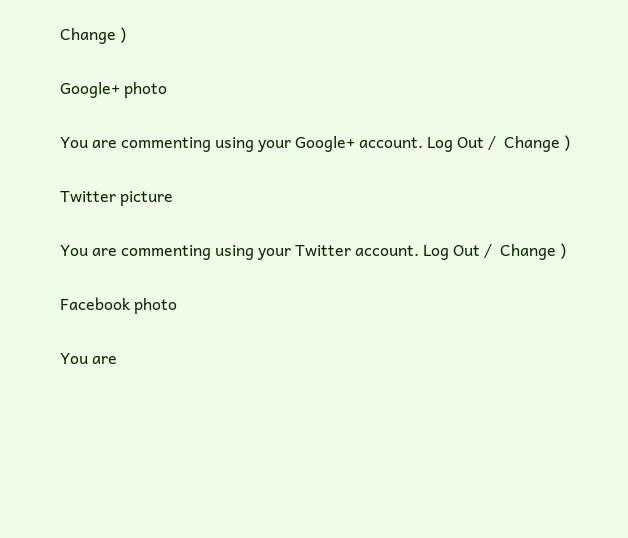Change )

Google+ photo

You are commenting using your Google+ account. Log Out /  Change )

Twitter picture

You are commenting using your Twitter account. Log Out /  Change )

Facebook photo

You are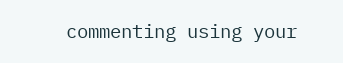commenting using your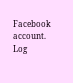Facebook account. Log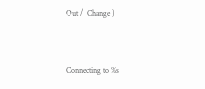Out /  Change )


Connecting to %s